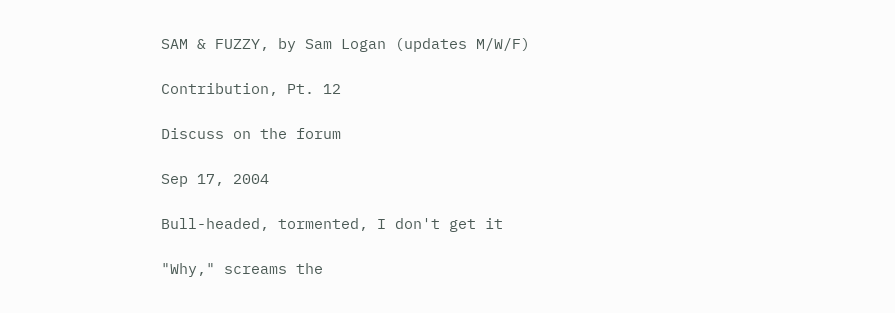SAM & FUZZY, by Sam Logan (updates M/W/F)

Contribution, Pt. 12

Discuss on the forum

Sep 17, 2004

Bull-headed, tormented, I don't get it

"Why," screams the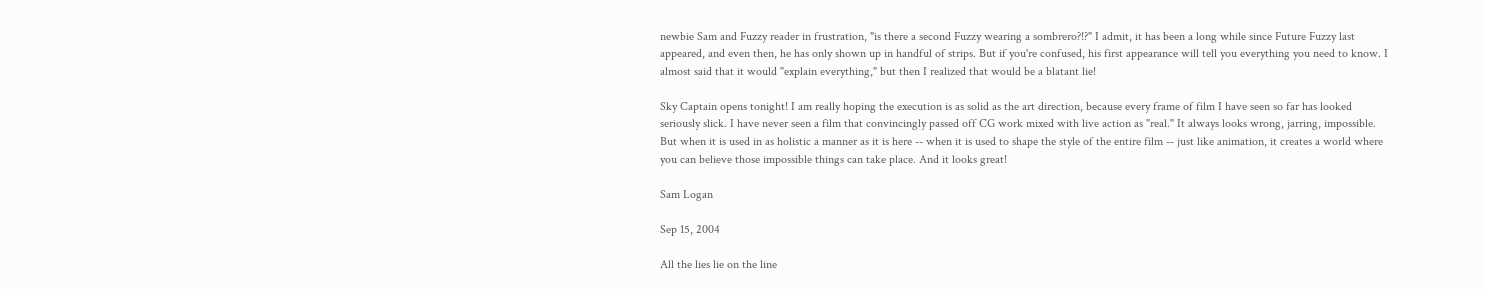newbie Sam and Fuzzy reader in frustration, "is there a second Fuzzy wearing a sombrero?!?" I admit, it has been a long while since Future Fuzzy last appeared, and even then, he has only shown up in handful of strips. But if you're confused, his first appearance will tell you everything you need to know. I almost said that it would "explain everything," but then I realized that would be a blatant lie!

Sky Captain opens tonight! I am really hoping the execution is as solid as the art direction, because every frame of film I have seen so far has looked seriously slick. I have never seen a film that convincingly passed off CG work mixed with live action as "real." It always looks wrong, jarring, impossible. But when it is used in as holistic a manner as it is here -- when it is used to shape the style of the entire film -- just like animation, it creates a world where you can believe those impossible things can take place. And it looks great!

Sam Logan

Sep 15, 2004

All the lies lie on the line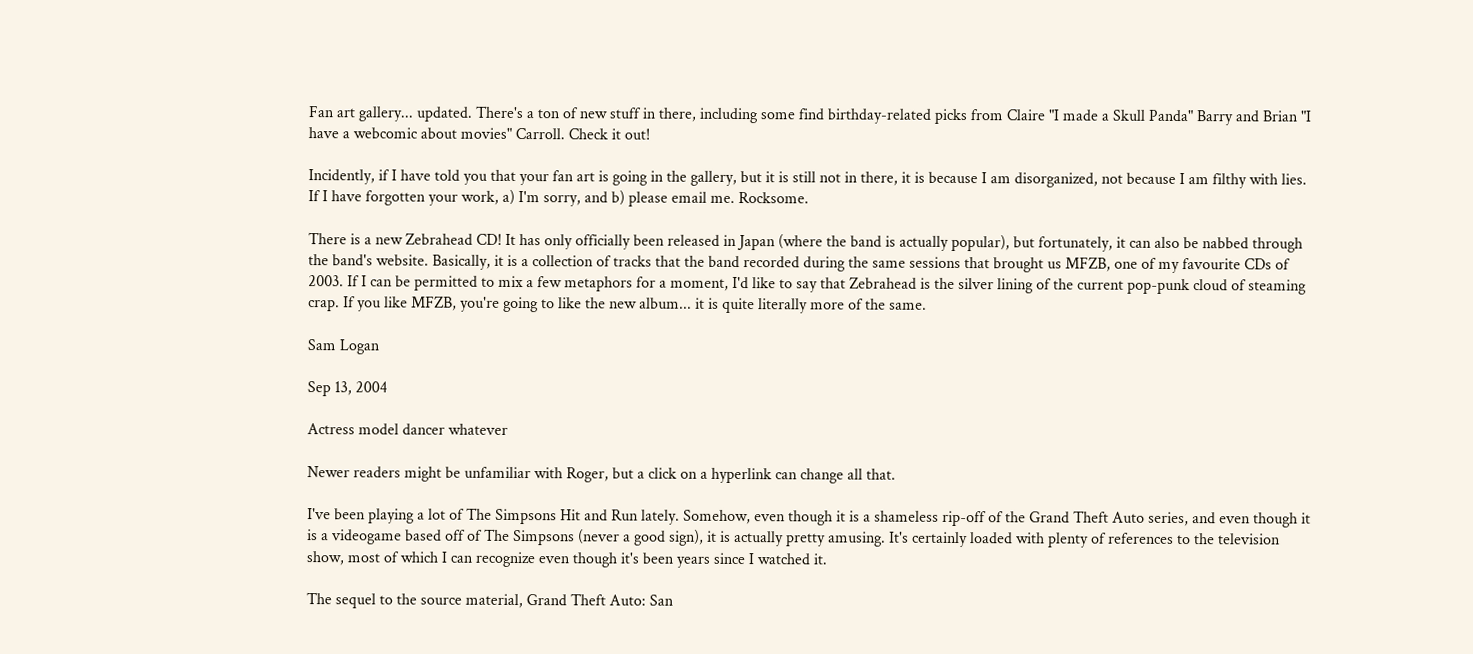Fan art gallery... updated. There's a ton of new stuff in there, including some find birthday-related picks from Claire "I made a Skull Panda" Barry and Brian "I have a webcomic about movies" Carroll. Check it out!

Incidently, if I have told you that your fan art is going in the gallery, but it is still not in there, it is because I am disorganized, not because I am filthy with lies. If I have forgotten your work, a) I'm sorry, and b) please email me. Rocksome.

There is a new Zebrahead CD! It has only officially been released in Japan (where the band is actually popular), but fortunately, it can also be nabbed through the band's website. Basically, it is a collection of tracks that the band recorded during the same sessions that brought us MFZB, one of my favourite CDs of 2003. If I can be permitted to mix a few metaphors for a moment, I'd like to say that Zebrahead is the silver lining of the current pop-punk cloud of steaming crap. If you like MFZB, you're going to like the new album... it is quite literally more of the same.

Sam Logan

Sep 13, 2004

Actress model dancer whatever

Newer readers might be unfamiliar with Roger, but a click on a hyperlink can change all that.

I've been playing a lot of The Simpsons Hit and Run lately. Somehow, even though it is a shameless rip-off of the Grand Theft Auto series, and even though it is a videogame based off of The Simpsons (never a good sign), it is actually pretty amusing. It's certainly loaded with plenty of references to the television show, most of which I can recognize even though it's been years since I watched it.

The sequel to the source material, Grand Theft Auto: San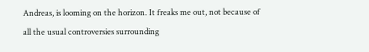Andreas, is looming on the horizon. It freaks me out, not because of all the usual controversies surrounding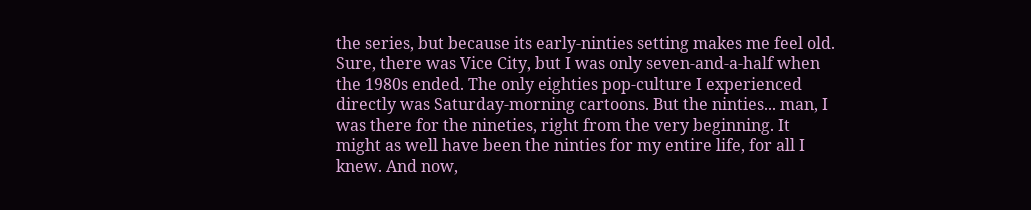the series, but because its early-ninties setting makes me feel old. Sure, there was Vice City, but I was only seven-and-a-half when the 1980s ended. The only eighties pop-culture I experienced directly was Saturday-morning cartoons. But the ninties... man, I was there for the nineties, right from the very beginning. It might as well have been the ninties for my entire life, for all I knew. And now,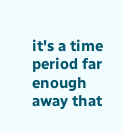it's a time period far enough away that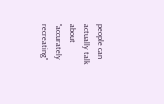people can actually talk about "accurately recreating"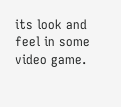its look and feel in some video game.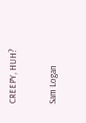CREEPY, HUH?

Sam Logan